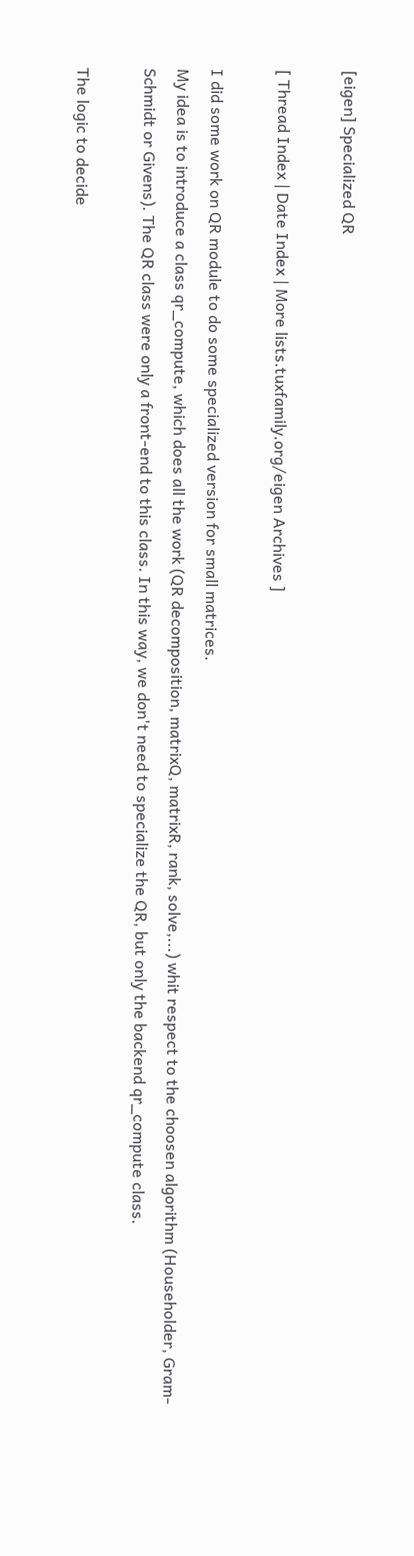[eigen] Specialized QR

[ Thread Index | Date Index | More lists.tuxfamily.org/eigen Archives ]

I did some work on QR module to do some specialized version for small matrices.
My idea is to introduce a class qr_compute, which does all the work (QR decomposition, matrixQ, matrixR, rank, solve,...) whit respect to the choosen algorithm (Householder, Gram-Schmidt or Givens). The QR class were only a front-end to this class. In this way, we don't need to specialize the QR, but only the backend qr_compute class.

The logic to decide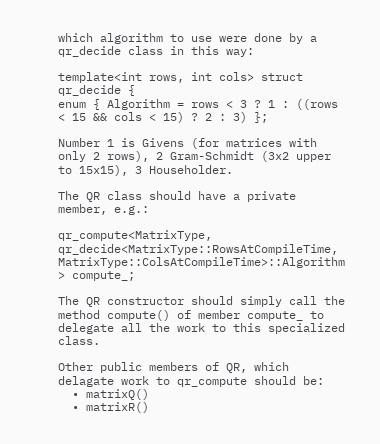which algorithm to use were done by a qr_decide class in this way:

template<int rows, int cols> struct qr_decide {
enum { Algorithm = rows < 3 ? 1 : ((rows < 15 && cols < 15) ? 2 : 3) };

Number 1 is Givens (for matrices with only 2 rows), 2 Gram-Schmidt (3x2 upper to 15x15), 3 Householder.

The QR class should have a private member, e.g.:

qr_compute<MatrixType, qr_decide<MatrixType::RowsAtCompileTime, MatrixType::ColsAtCompileTime>::Algorithm > compute_;

The QR constructor should simply call the method compute() of member compute_ to delegate all the work to this specialized class.

Other public members of QR, which delagate work to qr_compute should be:
  • matrixQ()
  • matrixR()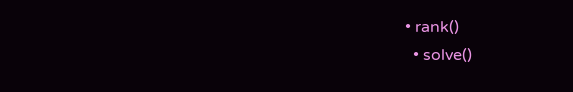• rank()
  • solve()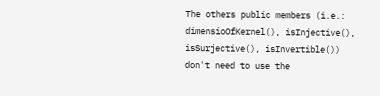The others public members (i.e.: dimensioOfKernel(), isInjective(), isSurjective(), isInvertible()) don't need to use the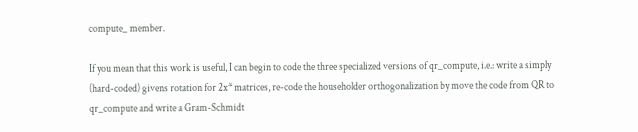compute_ member.

If you mean that this work is useful, I can begin to code the three specialized versions of qr_compute, i.e.: write a simply (hard-coded) givens rotation for 2x* matrices, re-code the householder orthogonalization by move the code from QR to qr_compute and write a Gram-Schmidt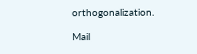orthogonalization.

Mail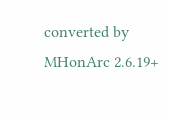converted by MHonArc 2.6.19+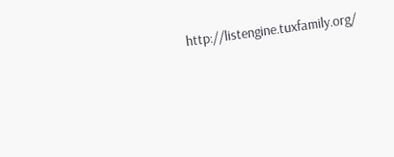http://listengine.tuxfamily.org/